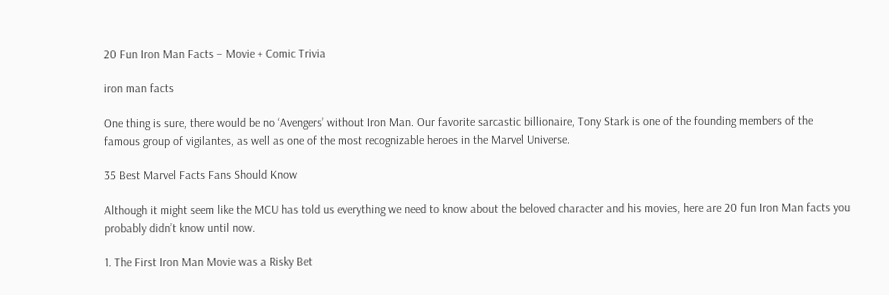20 Fun Iron Man Facts – Movie + Comic Trivia

iron man facts

One thing is sure, there would be no ‘Avengers’ without Iron Man. Our favorite sarcastic billionaire, Tony Stark is one of the founding members of the famous group of vigilantes, as well as one of the most recognizable heroes in the Marvel Universe.

35 Best Marvel Facts Fans Should Know

Although it might seem like the MCU has told us everything we need to know about the beloved character and his movies, here are 20 fun Iron Man facts you probably didn’t know until now.

1. The First Iron Man Movie was a Risky Bet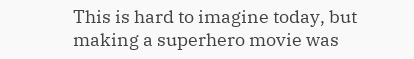This is hard to imagine today, but making a superhero movie was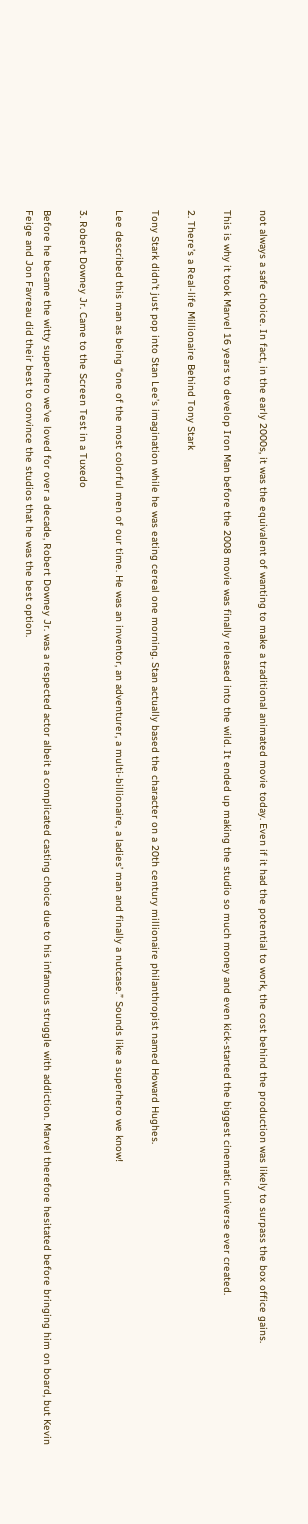not always a safe choice. In fact, in the early 2000s, it was the equivalent of wanting to make a traditional animated movie today. Even if it had the potential to work, the cost behind the production was likely to surpass the box office gains.

This is why it took Marvel 16 years to develop Iron Man before the 2008 movie was finally released into the wild. It ended up making the studio so much money and even kick-started the biggest cinematic universe ever created.

2. There’s a Real-life Millionaire Behind Tony Stark

Tony Stark didn’t just pop into Stan Lee’s imagination while he was eating cereal one morning. Stan actually based the character on a 20th century millionaire philanthropist named Howard Hughes.

Lee described this man as being “one of the most colorful men of our time. He was an inventor, an adventurer, a multi-billionaire, a ladies’ man and finally a nutcase.” Sounds like a superhero we know!

3. Robert Downey Jr. Came to the Screen Test in a Tuxedo

Before he became the witty superhero we’ve loved for over a decade, Robert Downey Jr. was a respected actor albeit a complicated casting choice due to his infamous struggle with addiction. Marvel therefore hesitated before bringing him on board, but Kevin Feige and Jon Favreau did their best to convince the studios that he was the best option.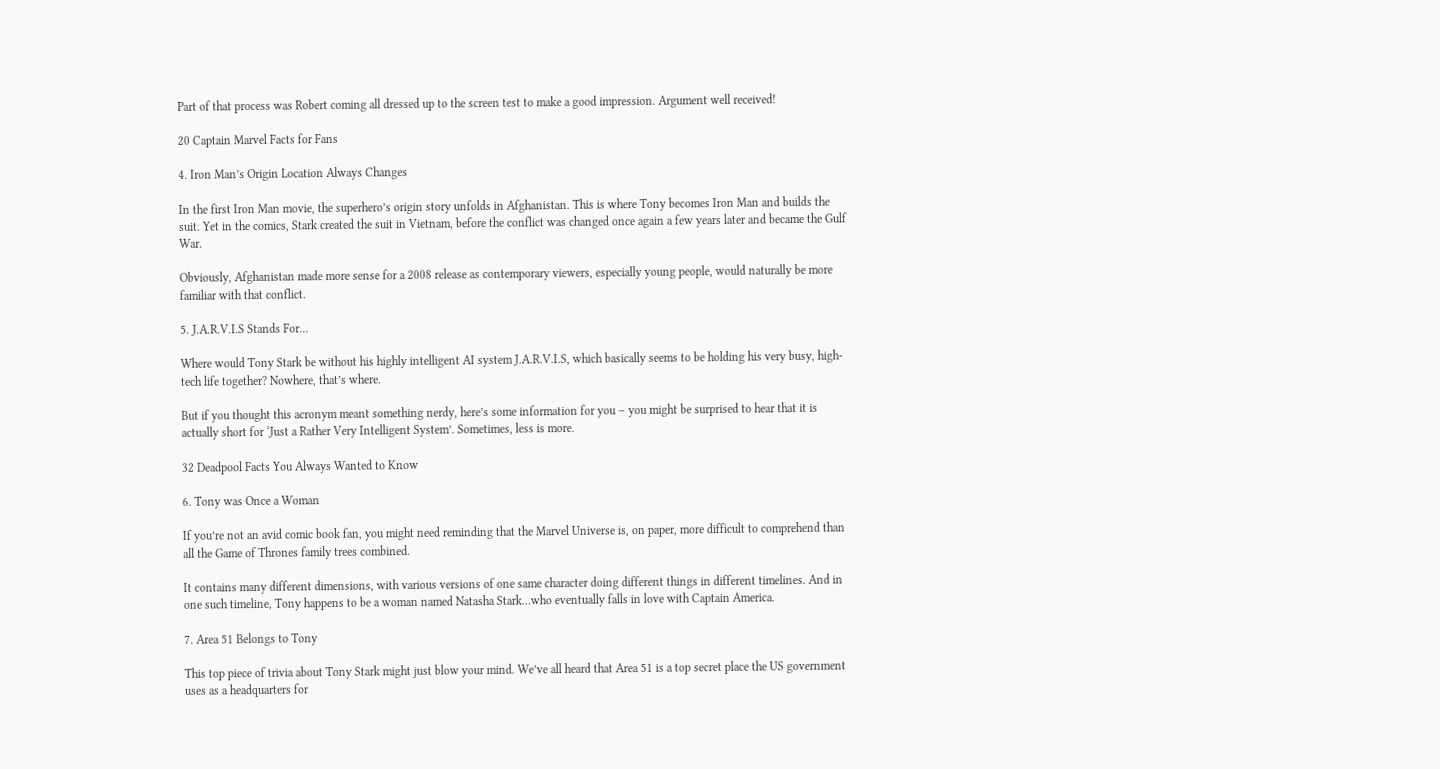Part of that process was Robert coming all dressed up to the screen test to make a good impression. Argument well received!

20 Captain Marvel Facts for Fans

4. Iron Man’s Origin Location Always Changes

In the first Iron Man movie, the superhero’s origin story unfolds in Afghanistan. This is where Tony becomes Iron Man and builds the suit. Yet in the comics, Stark created the suit in Vietnam, before the conflict was changed once again a few years later and became the Gulf War.

Obviously, Afghanistan made more sense for a 2008 release as contemporary viewers, especially young people, would naturally be more familiar with that conflict.

5. J.A.R.V.I.S Stands For…

Where would Tony Stark be without his highly intelligent AI system J.A.R.V.I.S, which basically seems to be holding his very busy, high-tech life together? Nowhere, that’s where.

But if you thought this acronym meant something nerdy, here’s some information for you – you might be surprised to hear that it is actually short for ‘Just a Rather Very Intelligent System’. Sometimes, less is more.

32 Deadpool Facts You Always Wanted to Know

6. Tony was Once a Woman

If you’re not an avid comic book fan, you might need reminding that the Marvel Universe is, on paper, more difficult to comprehend than all the Game of Thrones family trees combined.

It contains many different dimensions, with various versions of one same character doing different things in different timelines. And in one such timeline, Tony happens to be a woman named Natasha Stark…who eventually falls in love with Captain America.

7. Area 51 Belongs to Tony

This top piece of trivia about Tony Stark might just blow your mind. We’ve all heard that Area 51 is a top secret place the US government uses as a headquarters for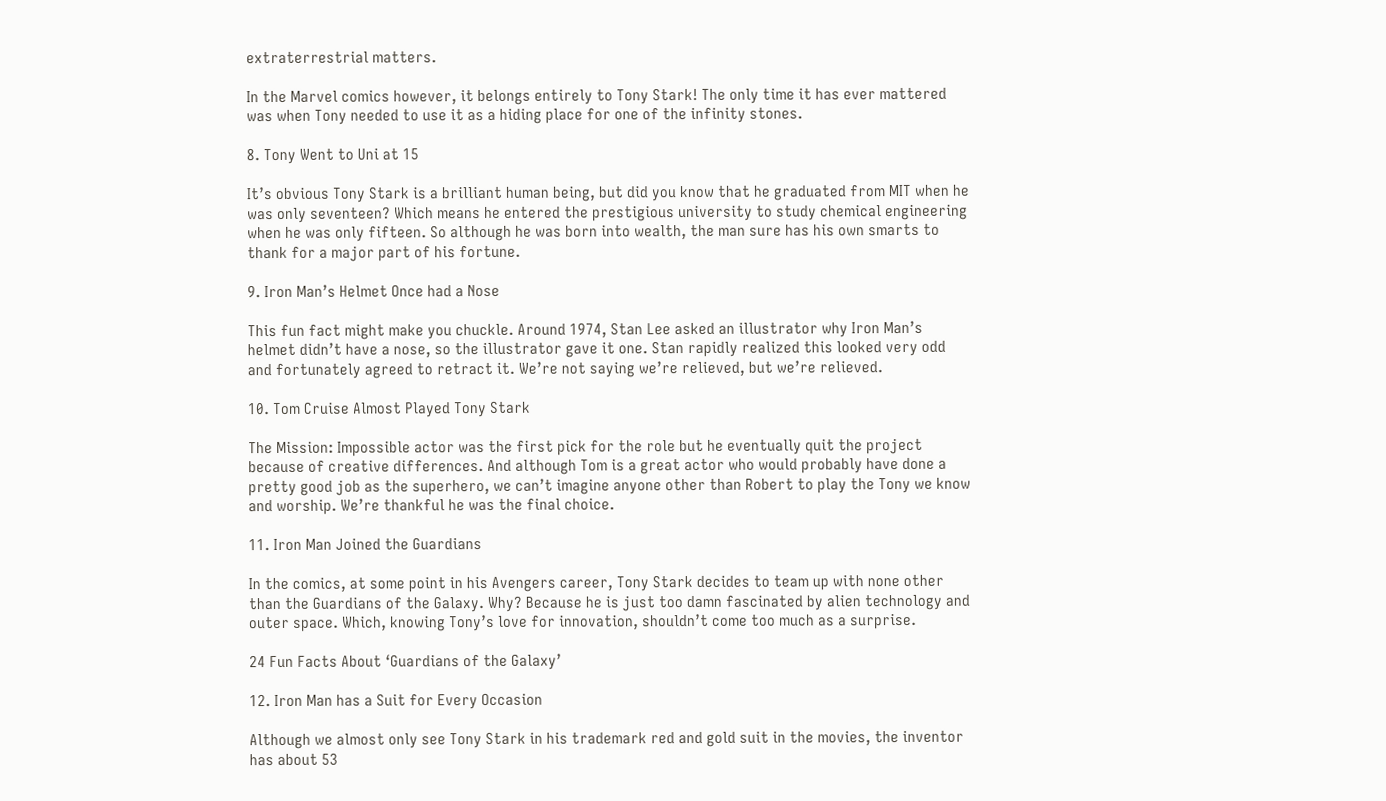extraterrestrial matters.

In the Marvel comics however, it belongs entirely to Tony Stark! The only time it has ever mattered was when Tony needed to use it as a hiding place for one of the infinity stones.

8. Tony Went to Uni at 15

It’s obvious Tony Stark is a brilliant human being, but did you know that he graduated from MIT when he was only seventeen? Which means he entered the prestigious university to study chemical engineering when he was only fifteen. So although he was born into wealth, the man sure has his own smarts to thank for a major part of his fortune.

9. Iron Man’s Helmet Once had a Nose

This fun fact might make you chuckle. Around 1974, Stan Lee asked an illustrator why Iron Man’s helmet didn’t have a nose, so the illustrator gave it one. Stan rapidly realized this looked very odd and fortunately agreed to retract it. We’re not saying we’re relieved, but we’re relieved.

10. Tom Cruise Almost Played Tony Stark

The Mission: Impossible actor was the first pick for the role but he eventually quit the project because of creative differences. And although Tom is a great actor who would probably have done a pretty good job as the superhero, we can’t imagine anyone other than Robert to play the Tony we know and worship. We’re thankful he was the final choice.

11. Iron Man Joined the Guardians

In the comics, at some point in his Avengers career, Tony Stark decides to team up with none other than the Guardians of the Galaxy. Why? Because he is just too damn fascinated by alien technology and outer space. Which, knowing Tony’s love for innovation, shouldn’t come too much as a surprise.

24 Fun Facts About ‘Guardians of the Galaxy’

12. Iron Man has a Suit for Every Occasion

Although we almost only see Tony Stark in his trademark red and gold suit in the movies, the inventor has about 53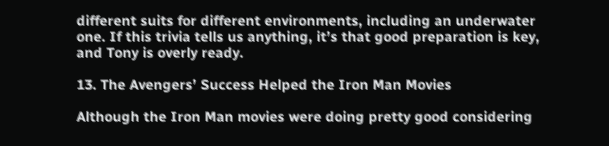different suits for different environments, including an underwater one. If this trivia tells us anything, it’s that good preparation is key, and Tony is overly ready.

13. The Avengers’ Success Helped the Iron Man Movies

Although the Iron Man movies were doing pretty good considering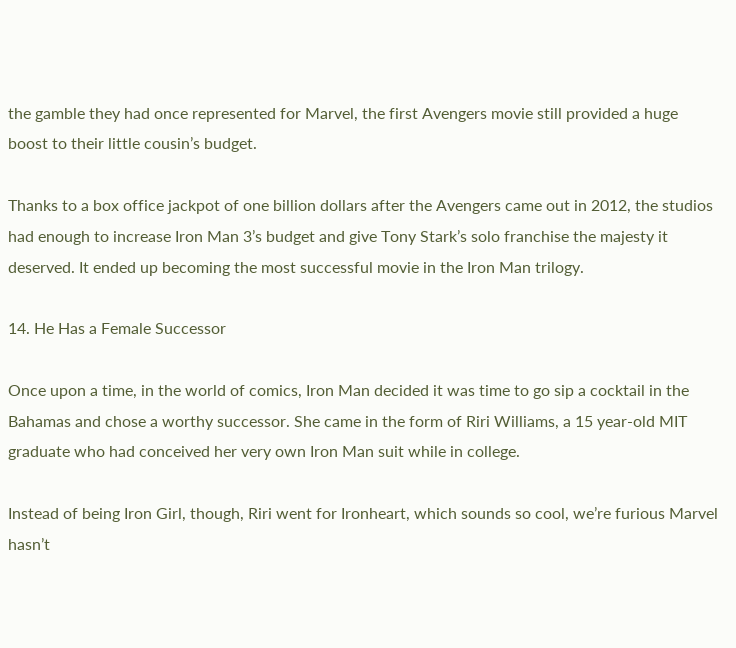the gamble they had once represented for Marvel, the first Avengers movie still provided a huge boost to their little cousin’s budget.

Thanks to a box office jackpot of one billion dollars after the Avengers came out in 2012, the studios had enough to increase Iron Man 3’s budget and give Tony Stark’s solo franchise the majesty it deserved. It ended up becoming the most successful movie in the Iron Man trilogy.

14. He Has a Female Successor

Once upon a time, in the world of comics, Iron Man decided it was time to go sip a cocktail in the Bahamas and chose a worthy successor. She came in the form of Riri Williams, a 15 year-old MIT graduate who had conceived her very own Iron Man suit while in college.

Instead of being Iron Girl, though, Riri went for Ironheart, which sounds so cool, we’re furious Marvel hasn’t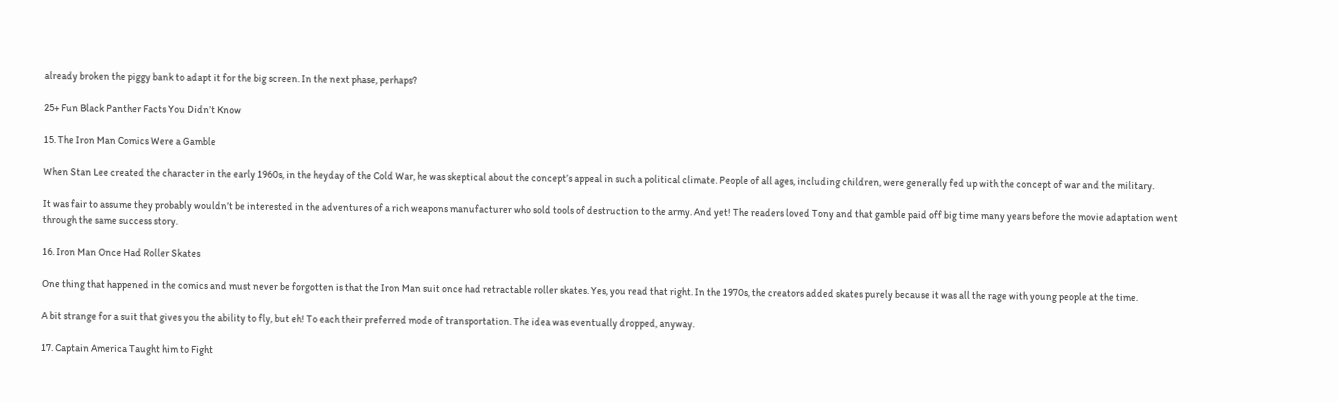already broken the piggy bank to adapt it for the big screen. In the next phase, perhaps?

25+ Fun Black Panther Facts You Didn’t Know

15. The Iron Man Comics Were a Gamble

When Stan Lee created the character in the early 1960s, in the heyday of the Cold War, he was skeptical about the concept’s appeal in such a political climate. People of all ages, including children, were generally fed up with the concept of war and the military.

It was fair to assume they probably wouldn’t be interested in the adventures of a rich weapons manufacturer who sold tools of destruction to the army. And yet! The readers loved Tony and that gamble paid off big time many years before the movie adaptation went through the same success story.

16. Iron Man Once Had Roller Skates

One thing that happened in the comics and must never be forgotten is that the Iron Man suit once had retractable roller skates. Yes, you read that right. In the 1970s, the creators added skates purely because it was all the rage with young people at the time.

A bit strange for a suit that gives you the ability to fly, but eh! To each their preferred mode of transportation. The idea was eventually dropped, anyway.

17. Captain America Taught him to Fight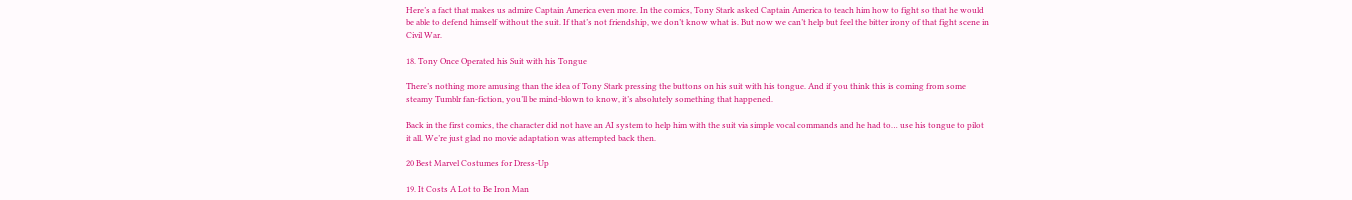Here’s a fact that makes us admire Captain America even more. In the comics, Tony Stark asked Captain America to teach him how to fight so that he would be able to defend himself without the suit. If that’s not friendship, we don’t know what is. But now we can’t help but feel the bitter irony of that fight scene in Civil War.

18. Tony Once Operated his Suit with his Tongue

There’s nothing more amusing than the idea of Tony Stark pressing the buttons on his suit with his tongue. And if you think this is coming from some steamy Tumblr fan-fiction, you’ll be mind-blown to know, it’s absolutely something that happened.

Back in the first comics, the character did not have an AI system to help him with the suit via simple vocal commands and he had to… use his tongue to pilot it all. We’re just glad no movie adaptation was attempted back then.

20 Best Marvel Costumes for Dress-Up

19. It Costs A Lot to Be Iron Man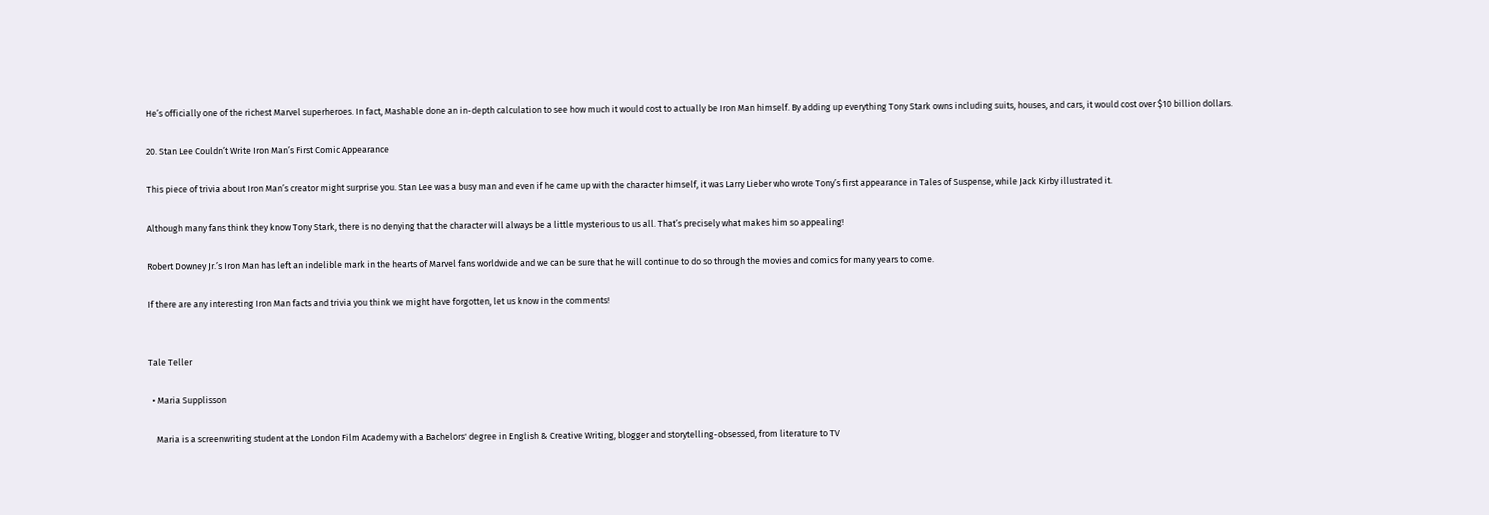He’s officially one of the richest Marvel superheroes. In fact, Mashable done an in-depth calculation to see how much it would cost to actually be Iron Man himself. By adding up everything Tony Stark owns including suits, houses, and cars, it would cost over $10 billion dollars.

20. Stan Lee Couldn’t Write Iron Man’s First Comic Appearance

This piece of trivia about Iron Man’s creator might surprise you. Stan Lee was a busy man and even if he came up with the character himself, it was Larry Lieber who wrote Tony’s first appearance in Tales of Suspense, while Jack Kirby illustrated it.

Although many fans think they know Tony Stark, there is no denying that the character will always be a little mysterious to us all. That’s precisely what makes him so appealing!

Robert Downey Jr.’s Iron Man has left an indelible mark in the hearts of Marvel fans worldwide and we can be sure that he will continue to do so through the movies and comics for many years to come.

If there are any interesting Iron Man facts and trivia you think we might have forgotten, let us know in the comments!


Tale Teller

  • Maria Supplisson

    Maria is a screenwriting student at the London Film Academy with a Bachelors' degree in English & Creative Writing, blogger and storytelling-obsessed, from literature to TV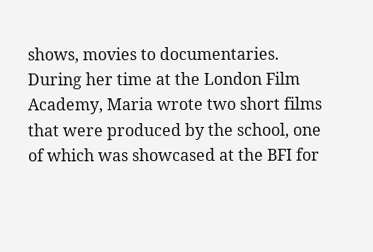shows, movies to documentaries. During her time at the London Film Academy, Maria wrote two short films that were produced by the school, one of which was showcased at the BFI for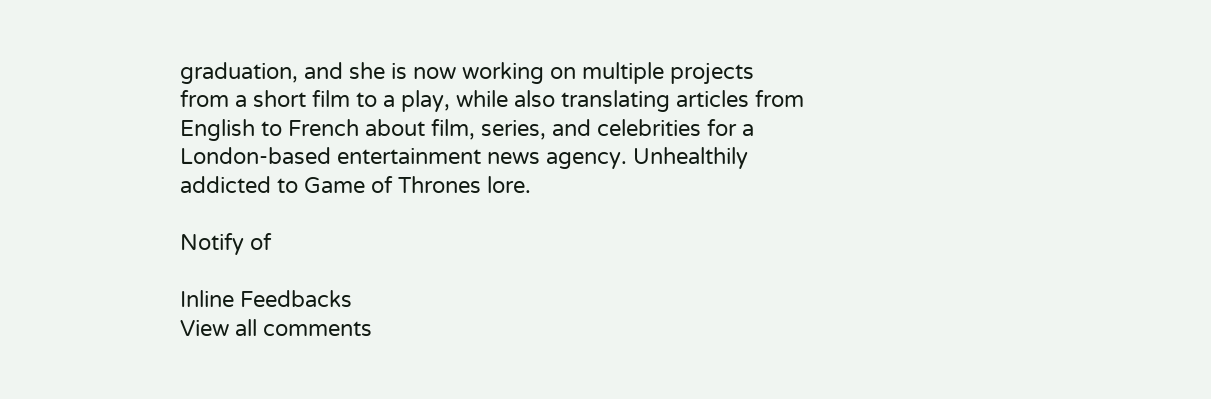graduation, and she is now working on multiple projects from a short film to a play, while also translating articles from English to French about film, series, and celebrities for a London-based entertainment news agency. Unhealthily addicted to Game of Thrones lore.

Notify of

Inline Feedbacks
View all comments